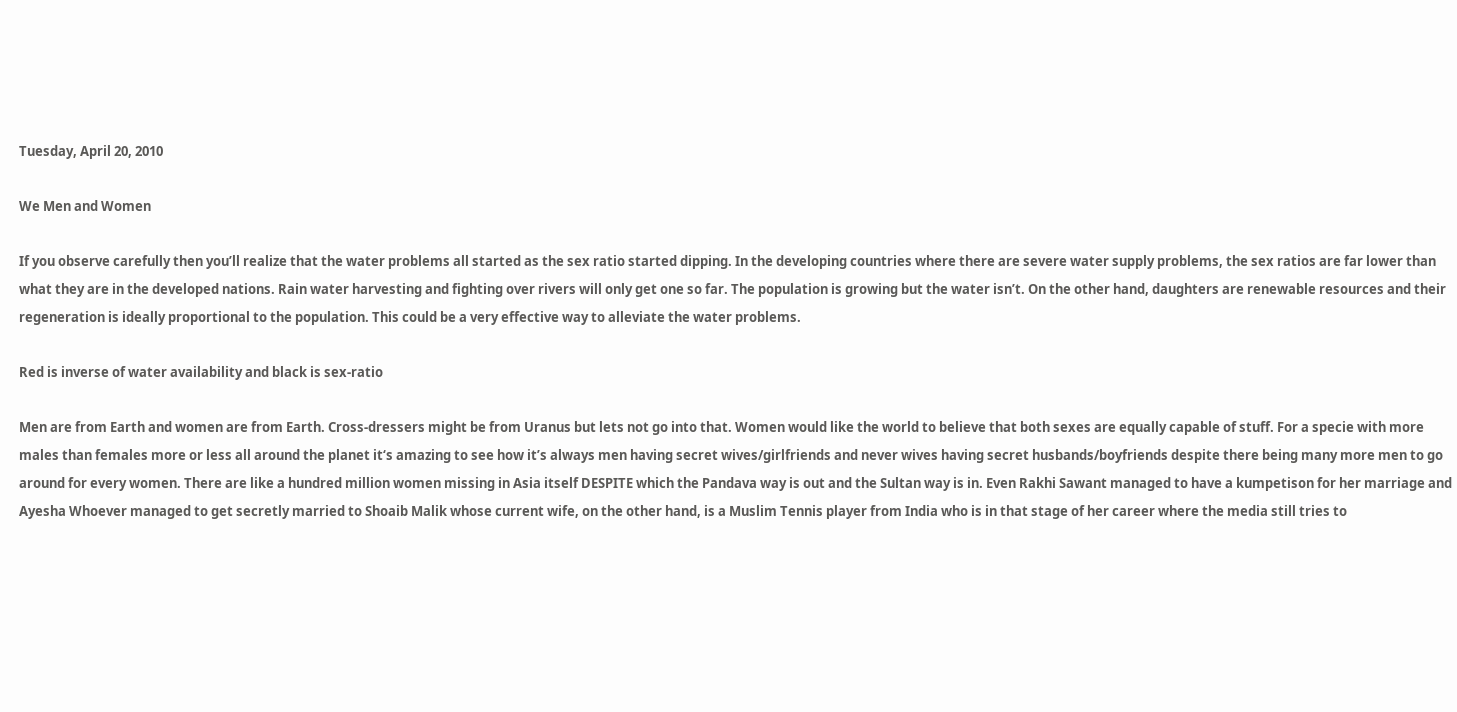Tuesday, April 20, 2010

We Men and Women

If you observe carefully then you’ll realize that the water problems all started as the sex ratio started dipping. In the developing countries where there are severe water supply problems, the sex ratios are far lower than what they are in the developed nations. Rain water harvesting and fighting over rivers will only get one so far. The population is growing but the water isn’t. On the other hand, daughters are renewable resources and their regeneration is ideally proportional to the population. This could be a very effective way to alleviate the water problems.

Red is inverse of water availability and black is sex-ratio

Men are from Earth and women are from Earth. Cross-dressers might be from Uranus but lets not go into that. Women would like the world to believe that both sexes are equally capable of stuff. For a specie with more males than females more or less all around the planet it‘s amazing to see how it’s always men having secret wives/girlfriends and never wives having secret husbands/boyfriends despite there being many more men to go around for every women. There are like a hundred million women missing in Asia itself DESPITE which the Pandava way is out and the Sultan way is in. Even Rakhi Sawant managed to have a kumpetison for her marriage and Ayesha Whoever managed to get secretly married to Shoaib Malik whose current wife, on the other hand, is a Muslim Tennis player from India who is in that stage of her career where the media still tries to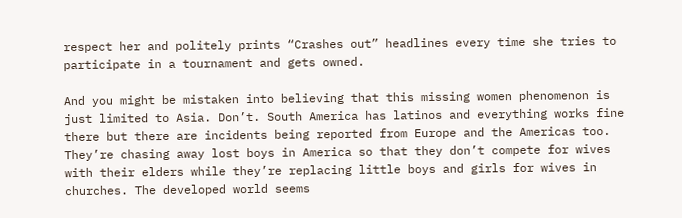respect her and politely prints “Crashes out” headlines every time she tries to participate in a tournament and gets owned.

And you might be mistaken into believing that this missing women phenomenon is just limited to Asia. Don’t. South America has latinos and everything works fine there but there are incidents being reported from Europe and the Americas too. They’re chasing away lost boys in America so that they don’t compete for wives with their elders while they’re replacing little boys and girls for wives in churches. The developed world seems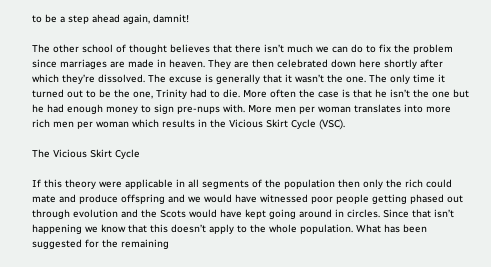to be a step ahead again, damnit!

The other school of thought believes that there isn’t much we can do to fix the problem since marriages are made in heaven. They are then celebrated down here shortly after which they’re dissolved. The excuse is generally that it wasn’t the one. The only time it turned out to be the one, Trinity had to die. More often the case is that he isn’t the one but he had enough money to sign pre-nups with. More men per woman translates into more rich men per woman which results in the Vicious Skirt Cycle (VSC).

The Vicious Skirt Cycle

If this theory were applicable in all segments of the population then only the rich could mate and produce offspring and we would have witnessed poor people getting phased out through evolution and the Scots would have kept going around in circles. Since that isn’t happening we know that this doesn’t apply to the whole population. What has been suggested for the remaining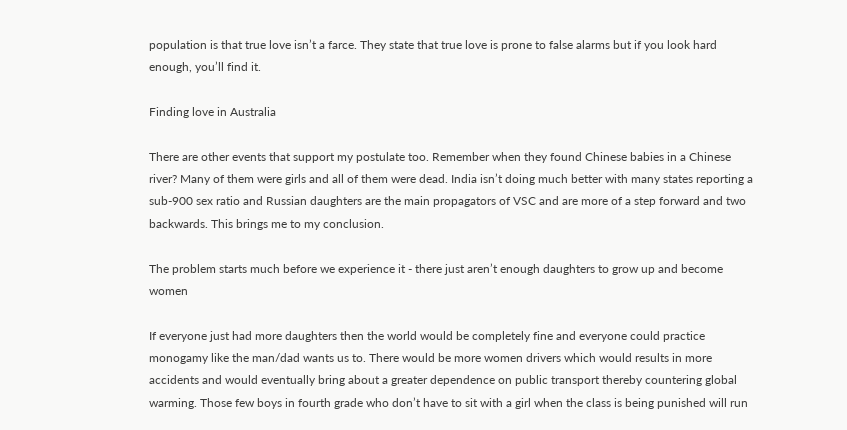population is that true love isn’t a farce. They state that true love is prone to false alarms but if you look hard enough, you’ll find it.

Finding love in Australia

There are other events that support my postulate too. Remember when they found Chinese babies in a Chinese river? Many of them were girls and all of them were dead. India isn’t doing much better with many states reporting a sub-900 sex ratio and Russian daughters are the main propagators of VSC and are more of a step forward and two backwards. This brings me to my conclusion.

The problem starts much before we experience it - there just aren’t enough daughters to grow up and become women

If everyone just had more daughters then the world would be completely fine and everyone could practice monogamy like the man/dad wants us to. There would be more women drivers which would results in more accidents and would eventually bring about a greater dependence on public transport thereby countering global warming. Those few boys in fourth grade who don’t have to sit with a girl when the class is being punished will run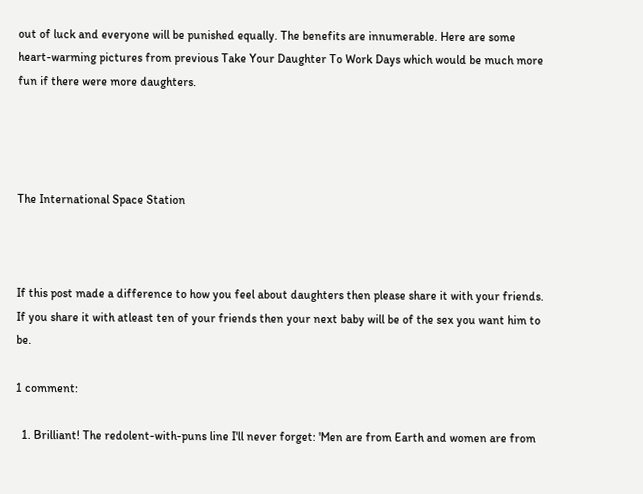out of luck and everyone will be punished equally. The benefits are innumerable. Here are some heart-warming pictures from previous Take Your Daughter To Work Days which would be much more fun if there were more daughters.




The International Space Station



If this post made a difference to how you feel about daughters then please share it with your friends. If you share it with atleast ten of your friends then your next baby will be of the sex you want him to be.

1 comment:

  1. Brilliant! The redolent-with-puns line I'll never forget: 'Men are from Earth and women are from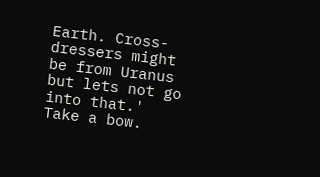Earth. Cross-dressers might be from Uranus but lets not go into that.' Take a bow.